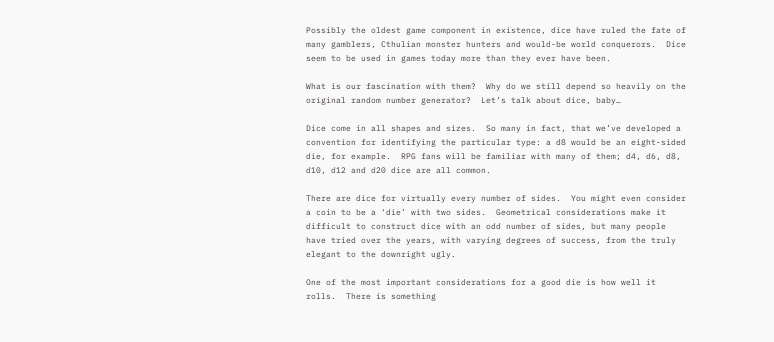Possibly the oldest game component in existence, dice have ruled the fate of many gamblers, Cthulian monster hunters and would-be world conquerors.  Dice seem to be used in games today more than they ever have been.

What is our fascination with them?  Why do we still depend so heavily on the original random number generator?  Let’s talk about dice, baby…

Dice come in all shapes and sizes.  So many in fact, that we’ve developed a convention for identifying the particular type: a d8 would be an eight-sided die, for example.  RPG fans will be familiar with many of them; d4, d6, d8, d10, d12 and d20 dice are all common.

There are dice for virtually every number of sides.  You might even consider a coin to be a ‘die’ with two sides.  Geometrical considerations make it difficult to construct dice with an odd number of sides, but many people have tried over the years, with varying degrees of success, from the truly elegant to the downright ugly.

One of the most important considerations for a good die is how well it rolls.  There is something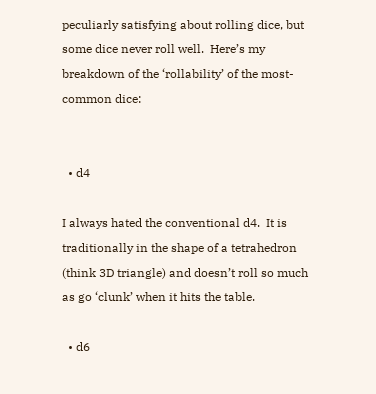peculiarly satisfying about rolling dice, but some dice never roll well.  Here’s my breakdown of the ‘rollability’ of the most-common dice:


  • d4

I always hated the conventional d4.  It is traditionally in the shape of a tetrahedron (think 3D triangle) and doesn’t roll so much as go ‘clunk’ when it hits the table.

  • d6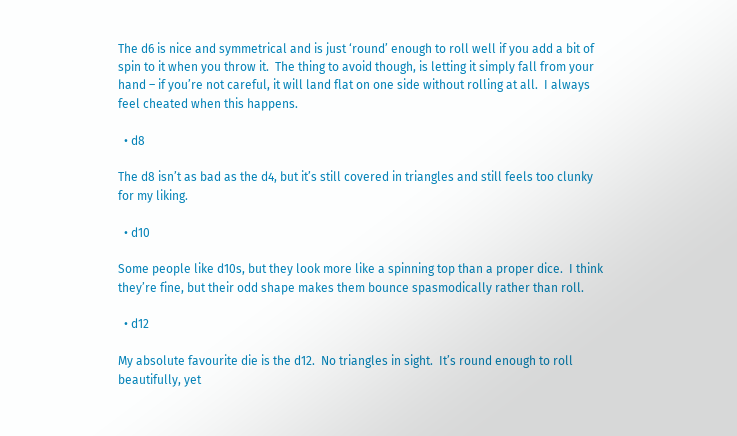The d6 is nice and symmetrical and is just ‘round’ enough to roll well if you add a bit of spin to it when you throw it.  The thing to avoid though, is letting it simply fall from your hand – if you’re not careful, it will land flat on one side without rolling at all.  I always feel cheated when this happens.

  • d8

The d8 isn’t as bad as the d4, but it’s still covered in triangles and still feels too clunky for my liking.

  • d10

Some people like d10s, but they look more like a spinning top than a proper dice.  I think they’re fine, but their odd shape makes them bounce spasmodically rather than roll.

  • d12

My absolute favourite die is the d12.  No triangles in sight.  It’s round enough to roll beautifully, yet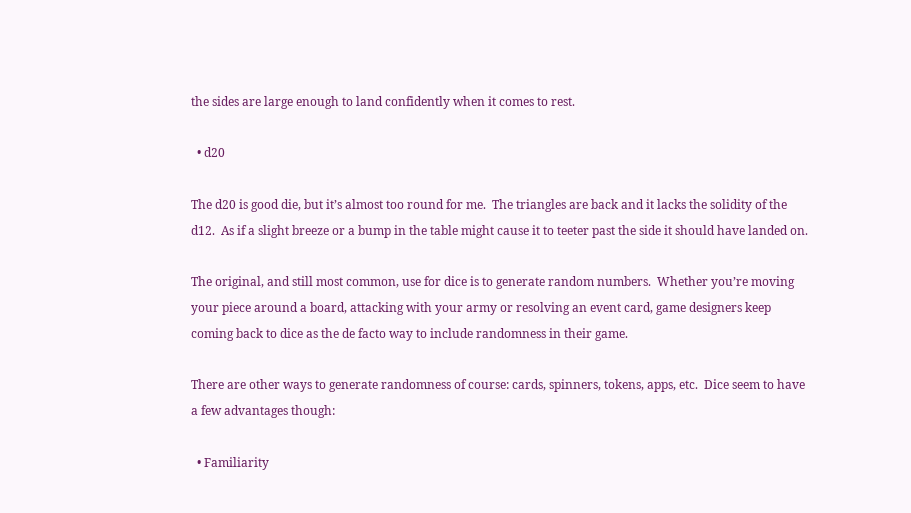the sides are large enough to land confidently when it comes to rest.

  • d20

The d20 is good die, but it’s almost too round for me.  The triangles are back and it lacks the solidity of the d12.  As if a slight breeze or a bump in the table might cause it to teeter past the side it should have landed on.

The original, and still most common, use for dice is to generate random numbers.  Whether you’re moving your piece around a board, attacking with your army or resolving an event card, game designers keep coming back to dice as the de facto way to include randomness in their game.

There are other ways to generate randomness of course: cards, spinners, tokens, apps, etc.  Dice seem to have a few advantages though:

  • Familiarity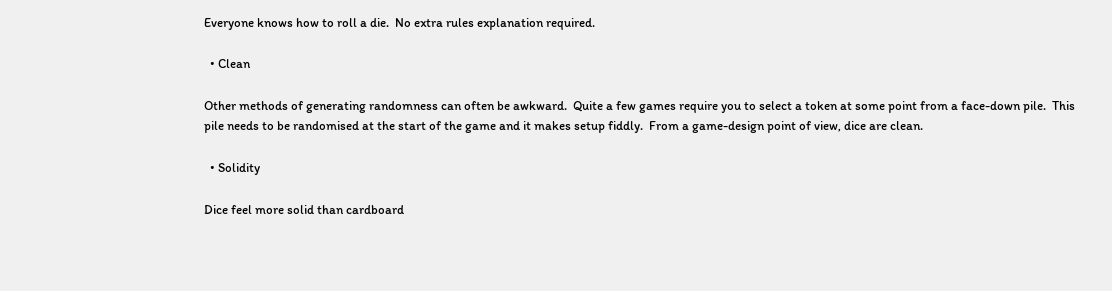Everyone knows how to roll a die.  No extra rules explanation required.

  • Clean

Other methods of generating randomness can often be awkward.  Quite a few games require you to select a token at some point from a face-down pile.  This pile needs to be randomised at the start of the game and it makes setup fiddly.  From a game-design point of view, dice are clean.

  • Solidity

Dice feel more solid than cardboard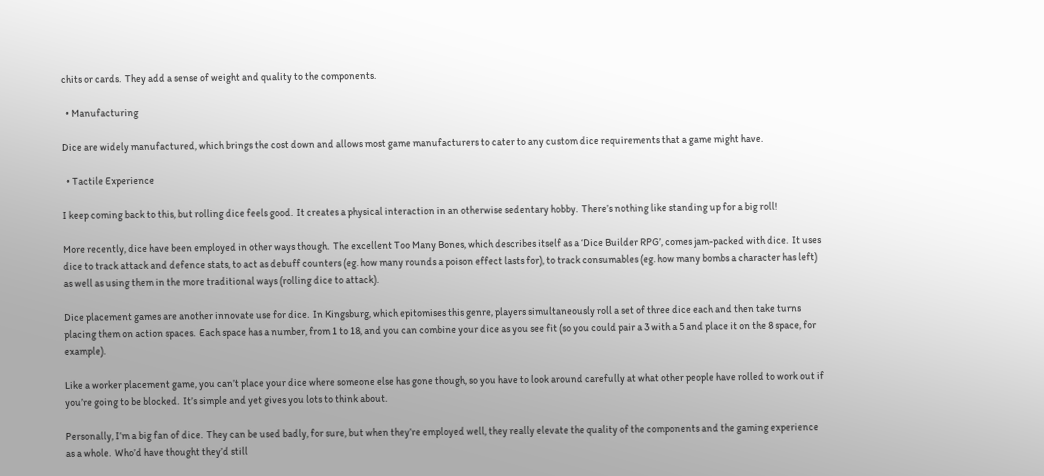chits or cards.  They add a sense of weight and quality to the components.

  • Manufacturing

Dice are widely manufactured, which brings the cost down and allows most game manufacturers to cater to any custom dice requirements that a game might have.

  • Tactile Experience

I keep coming back to this, but rolling dice feels good.  It creates a physical interaction in an otherwise sedentary hobby.  There’s nothing like standing up for a big roll!

More recently, dice have been employed in other ways though.  The excellent Too Many Bones, which describes itself as a ‘Dice Builder RPG’, comes jam-packed with dice.  It uses dice to track attack and defence stats, to act as debuff counters (eg. how many rounds a poison effect lasts for), to track consumables (eg. how many bombs a character has left) as well as using them in the more traditional ways (rolling dice to attack).

Dice placement games are another innovate use for dice.  In Kingsburg, which epitomises this genre, players simultaneously roll a set of three dice each and then take turns placing them on action spaces.  Each space has a number, from 1 to 18, and you can combine your dice as you see fit (so you could pair a 3 with a 5 and place it on the 8 space, for example).

Like a worker placement game, you can’t place your dice where someone else has gone though, so you have to look around carefully at what other people have rolled to work out if you’re going to be blocked.  It’s simple and yet gives you lots to think about.

Personally, I’m a big fan of dice.  They can be used badly, for sure, but when they’re employed well, they really elevate the quality of the components and the gaming experience as a whole.  Who’d have thought they’d still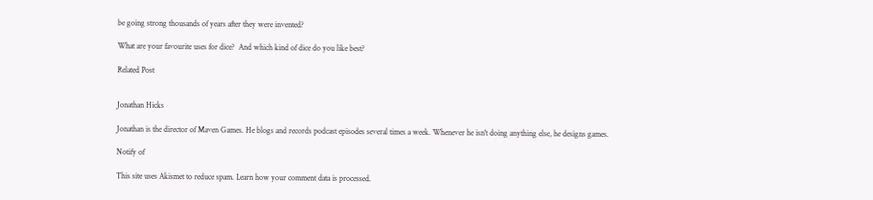be going strong thousands of years after they were invented?

What are your favourite uses for dice?  And which kind of dice do you like best?

Related Post


Jonathan Hicks

Jonathan is the director of Maven Games. He blogs and records podcast episodes several times a week. Whenever he isn't doing anything else, he designs games.

Notify of

This site uses Akismet to reduce spam. Learn how your comment data is processed.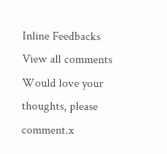Inline Feedbacks
View all comments
Would love your thoughts, please comment.x